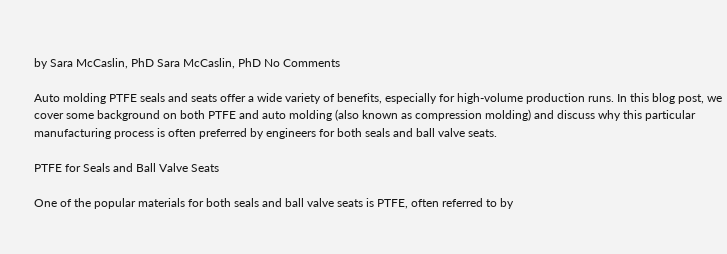by Sara McCaslin, PhD Sara McCaslin, PhD No Comments

Auto molding PTFE seals and seats offer a wide variety of benefits, especially for high-volume production runs. In this blog post, we cover some background on both PTFE and auto molding (also known as compression molding) and discuss why this particular manufacturing process is often preferred by engineers for both seals and ball valve seats.

PTFE for Seals and Ball Valve Seats

One of the popular materials for both seals and ball valve seats is PTFE, often referred to by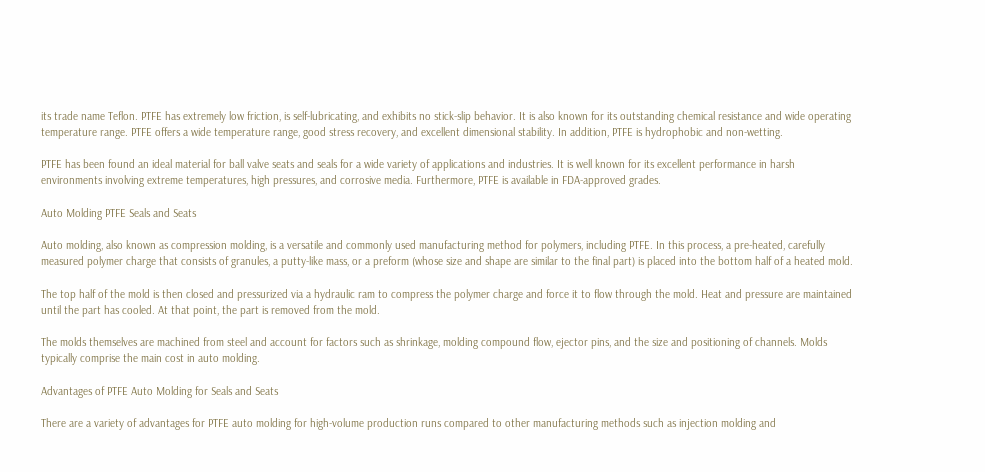its trade name Teflon. PTFE has extremely low friction, is self-lubricating, and exhibits no stick-slip behavior. It is also known for its outstanding chemical resistance and wide operating temperature range. PTFE offers a wide temperature range, good stress recovery, and excellent dimensional stability. In addition, PTFE is hydrophobic and non-wetting.

PTFE has been found an ideal material for ball valve seats and seals for a wide variety of applications and industries. It is well known for its excellent performance in harsh environments involving extreme temperatures, high pressures, and corrosive media. Furthermore, PTFE is available in FDA-approved grades.

Auto Molding PTFE Seals and Seats

Auto molding, also known as compression molding, is a versatile and commonly used manufacturing method for polymers, including PTFE. In this process, a pre-heated, carefully measured polymer charge that consists of granules, a putty-like mass, or a preform (whose size and shape are similar to the final part) is placed into the bottom half of a heated mold.

The top half of the mold is then closed and pressurized via a hydraulic ram to compress the polymer charge and force it to flow through the mold. Heat and pressure are maintained until the part has cooled. At that point, the part is removed from the mold.

The molds themselves are machined from steel and account for factors such as shrinkage, molding compound flow, ejector pins, and the size and positioning of channels. Molds typically comprise the main cost in auto molding.

Advantages of PTFE Auto Molding for Seals and Seats

There are a variety of advantages for PTFE auto molding for high-volume production runs compared to other manufacturing methods such as injection molding and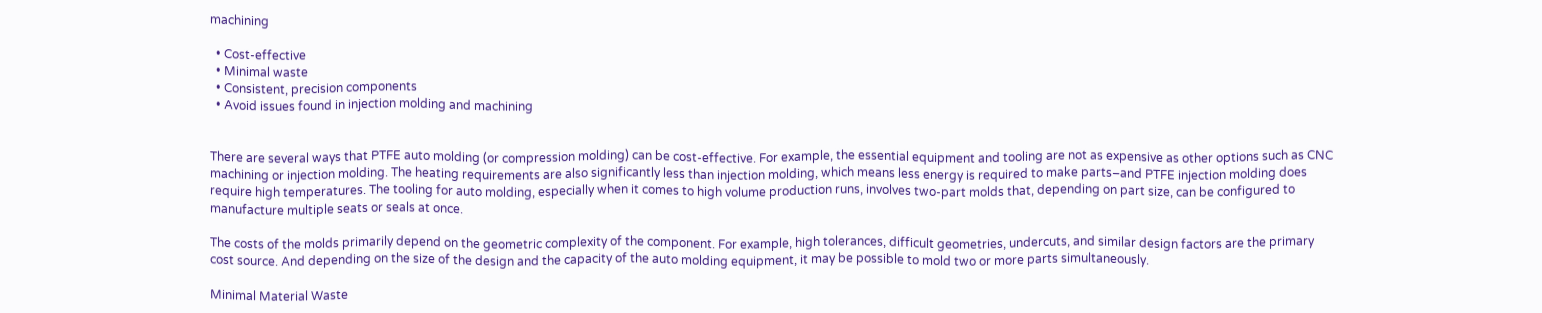machining

  • Cost-effective
  • Minimal waste
  • Consistent, precision components
  • Avoid issues found in injection molding and machining


There are several ways that PTFE auto molding (or compression molding) can be cost-effective. For example, the essential equipment and tooling are not as expensive as other options such as CNC machining or injection molding. The heating requirements are also significantly less than injection molding, which means less energy is required to make parts–and PTFE injection molding does require high temperatures. The tooling for auto molding, especially when it comes to high volume production runs, involves two-part molds that, depending on part size, can be configured to manufacture multiple seats or seals at once.

The costs of the molds primarily depend on the geometric complexity of the component. For example, high tolerances, difficult geometries, undercuts, and similar design factors are the primary cost source. And depending on the size of the design and the capacity of the auto molding equipment, it may be possible to mold two or more parts simultaneously.

Minimal Material Waste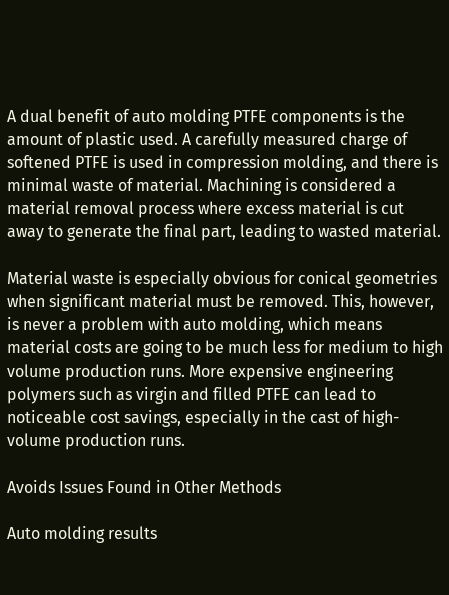A dual benefit of auto molding PTFE components is the amount of plastic used. A carefully measured charge of softened PTFE is used in compression molding, and there is minimal waste of material. Machining is considered a material removal process where excess material is cut away to generate the final part, leading to wasted material.

Material waste is especially obvious for conical geometries when significant material must be removed. This, however, is never a problem with auto molding, which means material costs are going to be much less for medium to high volume production runs. More expensive engineering polymers such as virgin and filled PTFE can lead to noticeable cost savings, especially in the cast of high-volume production runs.

Avoids Issues Found in Other Methods

Auto molding results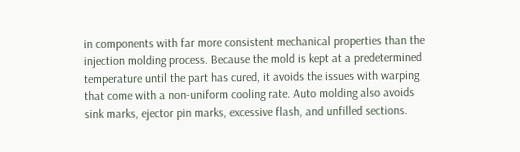in components with far more consistent mechanical properties than the injection molding process. Because the mold is kept at a predetermined temperature until the part has cured, it avoids the issues with warping that come with a non-uniform cooling rate. Auto molding also avoids sink marks, ejector pin marks, excessive flash, and unfilled sections.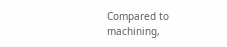Compared to machining,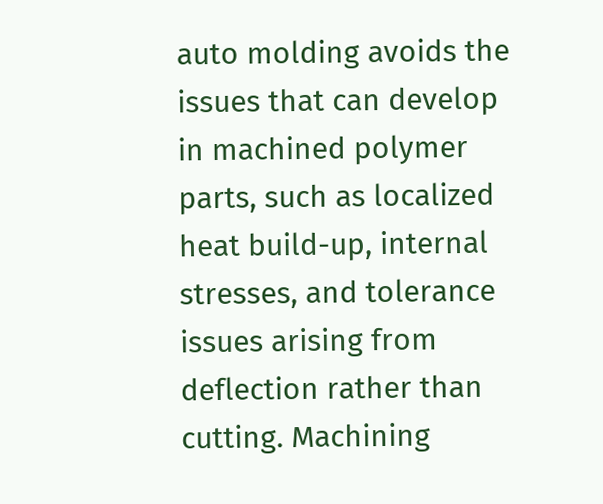auto molding avoids the issues that can develop in machined polymer parts, such as localized heat build-up, internal stresses, and tolerance issues arising from deflection rather than cutting. Machining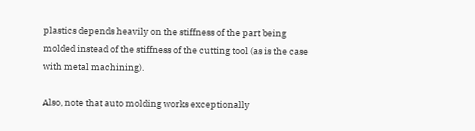plastics depends heavily on the stiffness of the part being molded instead of the stiffness of the cutting tool (as is the case with metal machining).

Also, note that auto molding works exceptionally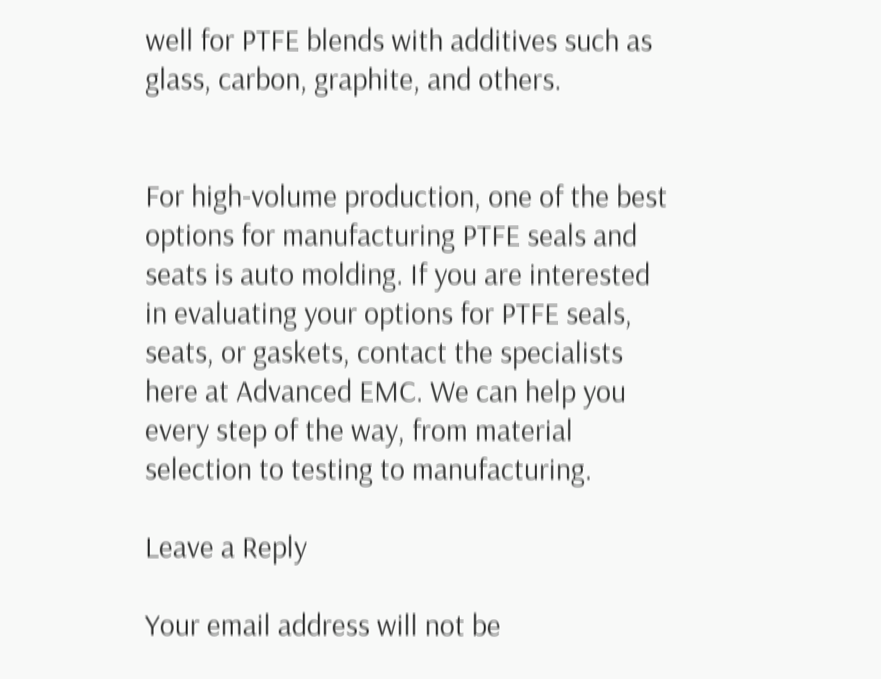well for PTFE blends with additives such as glass, carbon, graphite, and others.


For high-volume production, one of the best options for manufacturing PTFE seals and seats is auto molding. If you are interested in evaluating your options for PTFE seals, seats, or gaskets, contact the specialists here at Advanced EMC. We can help you every step of the way, from material selection to testing to manufacturing.

Leave a Reply

Your email address will not be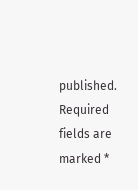published. Required fields are marked *